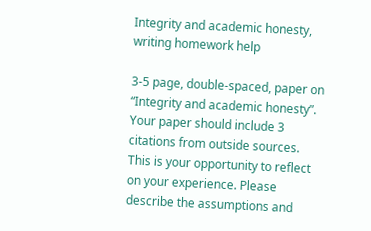Integrity and academic honesty, writing homework help

3-5 page, double-spaced, paper on “Integrity and academic honesty”. Your paper should include 3 citations from outside sources. This is your opportunity to reflect on your experience. Please describe the assumptions and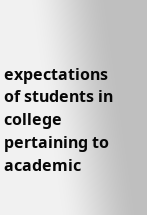expectations of students in college pertaining to academic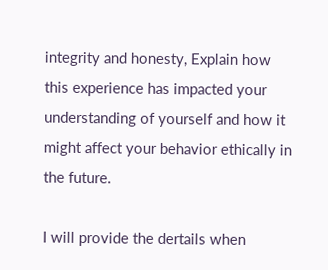integrity and honesty, Explain how this experience has impacted your understanding of yourself and how it might affect your behavior ethically in the future.

I will provide the dertails when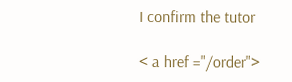I confirm the tutor

< a href ="/order">